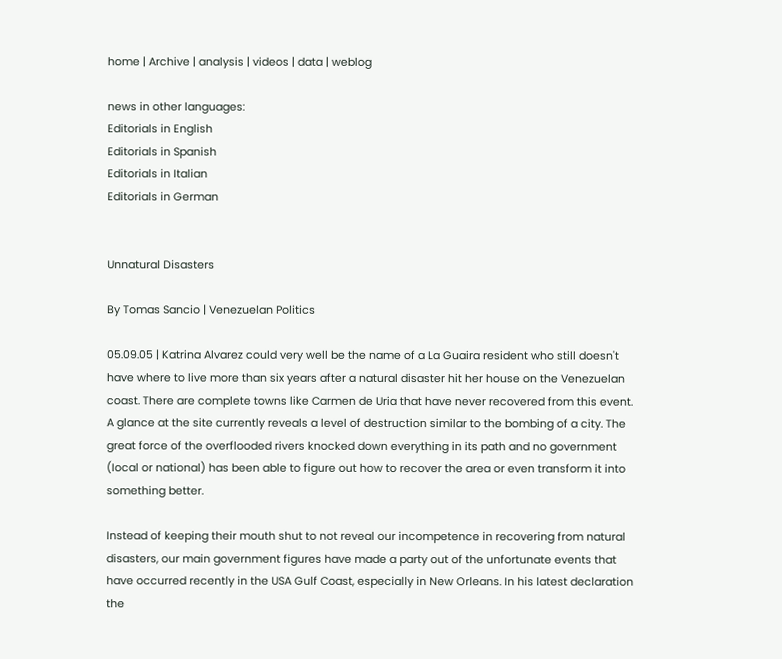home | Archive | analysis | videos | data | weblog

news in other languages:
Editorials in English
Editorials in Spanish
Editorials in Italian
Editorials in German


Unnatural Disasters

By Tomas Sancio | Venezuelan Politics

05.09.05 | Katrina Alvarez could very well be the name of a La Guaira resident who still doesn't have where to live more than six years after a natural disaster hit her house on the Venezuelan coast. There are complete towns like Carmen de Uria that have never recovered from this event. A glance at the site currently reveals a level of destruction similar to the bombing of a city. The great force of the overflooded rivers knocked down everything in its path and no government (Iocal or national) has been able to figure out how to recover the area or even transform it into something better.

Instead of keeping their mouth shut to not reveal our incompetence in recovering from natural disasters, our main government figures have made a party out of the unfortunate events that have occurred recently in the USA Gulf Coast, especially in New Orleans. In his latest declaration the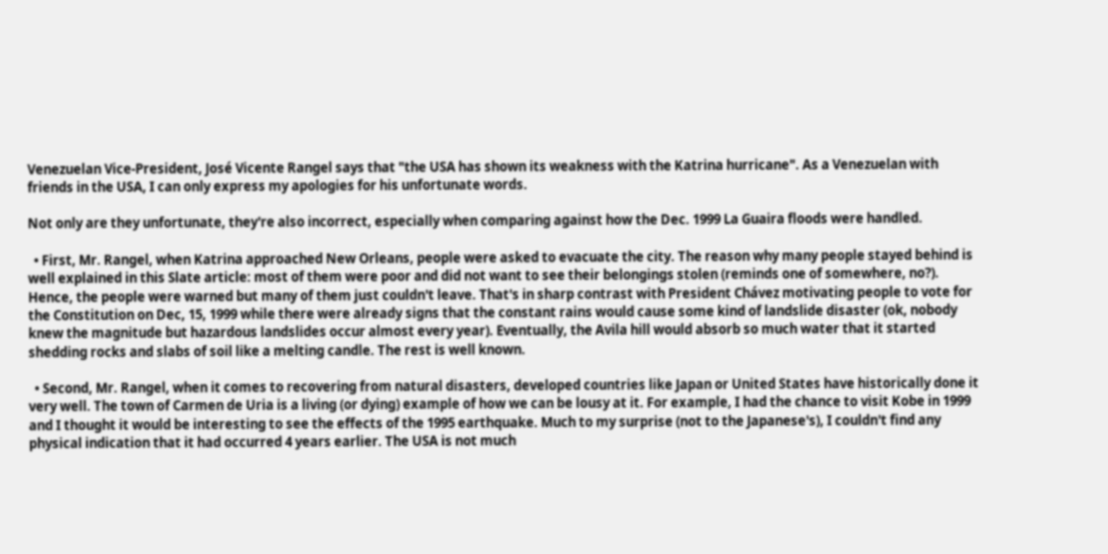Venezuelan Vice-President, José Vicente Rangel says that "the USA has shown its weakness with the Katrina hurricane". As a Venezuelan with friends in the USA, I can only express my apologies for his unfortunate words.

Not only are they unfortunate, they're also incorrect, especially when comparing against how the Dec. 1999 La Guaira floods were handled.

  • First, Mr. Rangel, when Katrina approached New Orleans, people were asked to evacuate the city. The reason why many people stayed behind is well explained in this Slate article: most of them were poor and did not want to see their belongings stolen (reminds one of somewhere, no?). Hence, the people were warned but many of them just couldn't leave. That's in sharp contrast with President Chávez motivating people to vote for the Constitution on Dec, 15, 1999 while there were already signs that the constant rains would cause some kind of landslide disaster (ok, nobody knew the magnitude but hazardous landslides occur almost every year). Eventually, the Avila hill would absorb so much water that it started shedding rocks and slabs of soil like a melting candle. The rest is well known.

  • Second, Mr. Rangel, when it comes to recovering from natural disasters, developed countries like Japan or United States have historically done it very well. The town of Carmen de Uria is a living (or dying) example of how we can be lousy at it. For example, I had the chance to visit Kobe in 1999 and I thought it would be interesting to see the effects of the 1995 earthquake. Much to my surprise (not to the Japanese's), I couldn't find any physical indication that it had occurred 4 years earlier. The USA is not much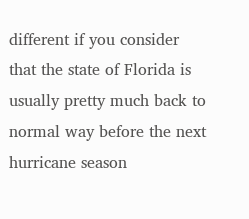different if you consider that the state of Florida is usually pretty much back to normal way before the next hurricane season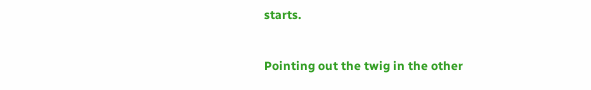starts.

Pointing out the twig in the other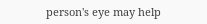person's eye may help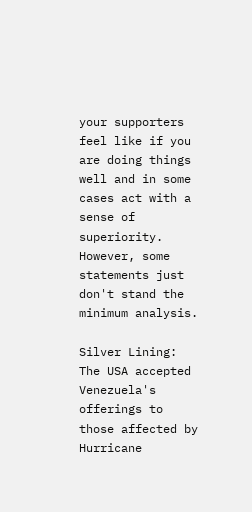your supporters feel like if you are doing things well and in some cases act with a sense of superiority. However, some statements just don't stand the minimum analysis.

Silver Lining: The USA accepted Venezuela's offerings to those affected by Hurricane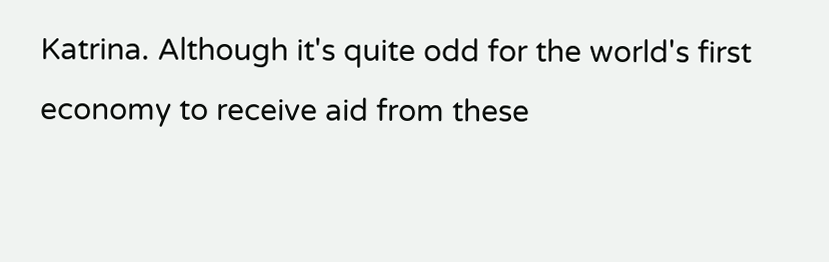Katrina. Although it's quite odd for the world's first economy to receive aid from these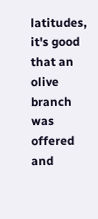latitudes, it's good that an olive branch was offered and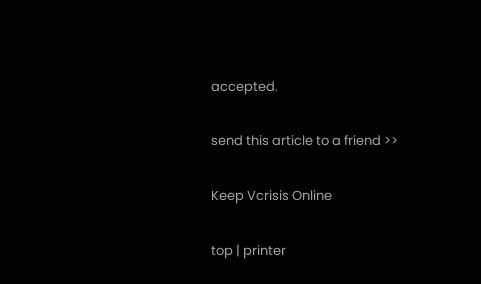accepted.

send this article to a friend >>

Keep Vcrisis Online

top | printer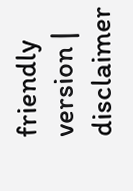friendly version | disclaimer